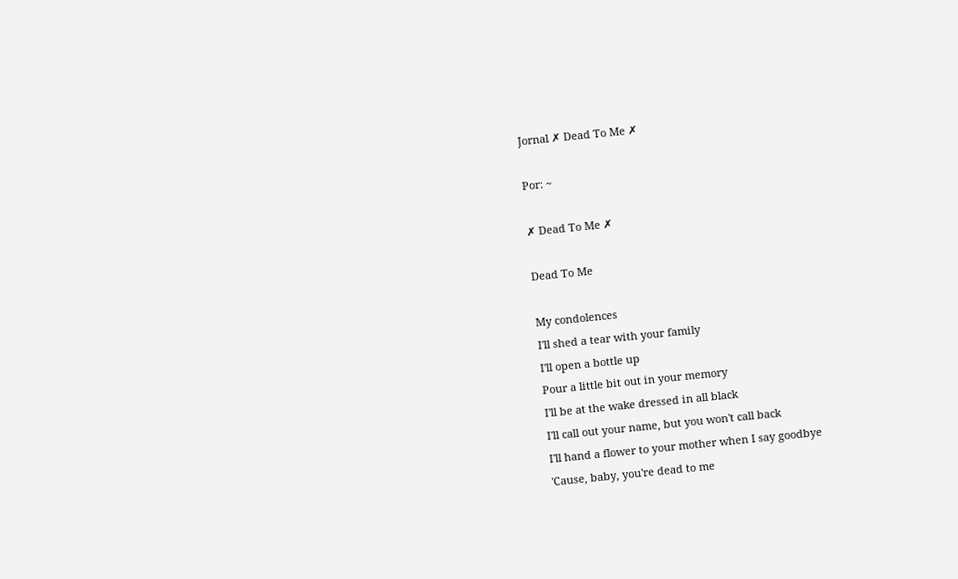Jornal ✗ Dead To Me ✗

Por: ~

✗ Dead To Me ✗

Dead To Me

My condolences
I'll shed a tear with your family
I'll open a bottle up
Pour a little bit out in your memory
I'll be at the wake dressed in all black
I'll call out your name, but you won't call back
I'll hand a flower to your mother when I say goodbye
'Cause, baby, you're dead to me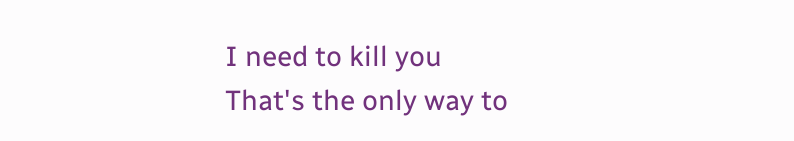I need to kill you
That's the only way to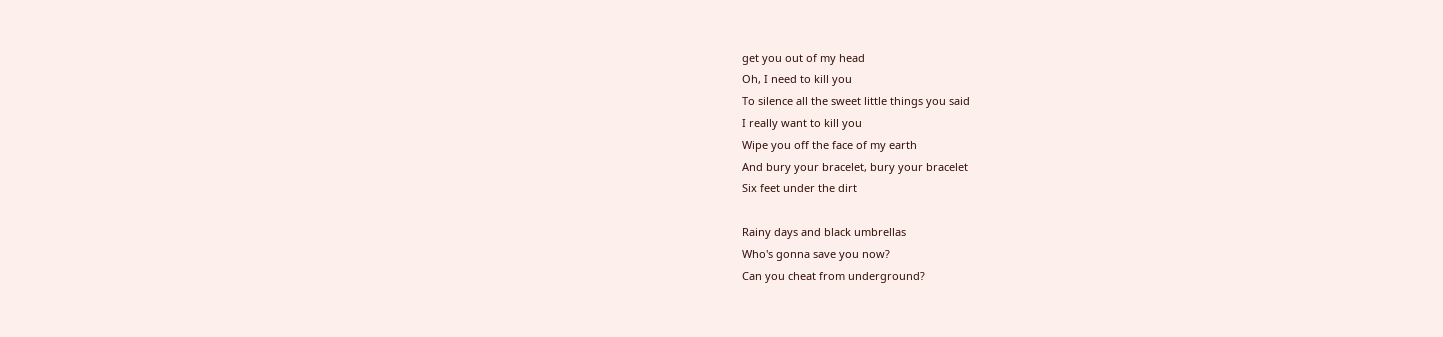get you out of my head
Oh, I need to kill you
To silence all the sweet little things you said
I really want to kill you
Wipe you off the face of my earth
And bury your bracelet, bury your bracelet
Six feet under the dirt

Rainy days and black umbrellas
Who's gonna save you now?
Can you cheat from underground?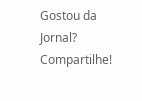Gostou da Jornal? Compartilhe!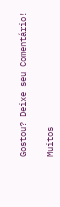Gostou? Deixe seu Comentário!

Muitos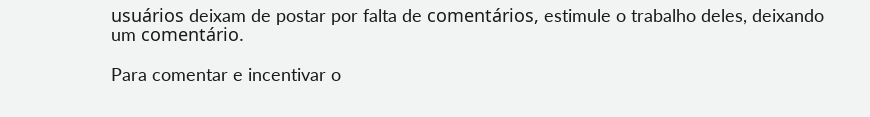usuários deixam de postar por falta de comentários, estimule o trabalho deles, deixando um comentário.

Para comentar e incentivar o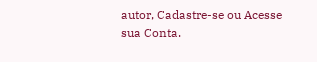autor, Cadastre-se ou Acesse sua Conta.